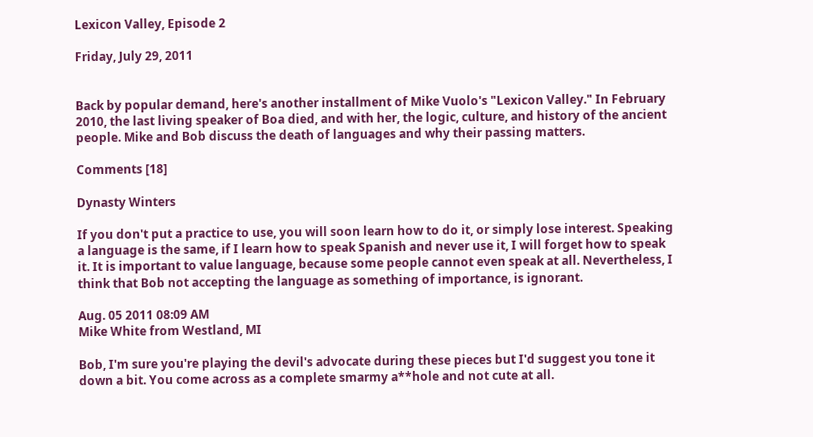Lexicon Valley, Episode 2

Friday, July 29, 2011


Back by popular demand, here's another installment of Mike Vuolo's "Lexicon Valley." In February 2010, the last living speaker of Boa died, and with her, the logic, culture, and history of the ancient people. Mike and Bob discuss the death of languages and why their passing matters.

Comments [18]

Dynasty Winters

If you don't put a practice to use, you will soon learn how to do it, or simply lose interest. Speaking a language is the same, if I learn how to speak Spanish and never use it, I will forget how to speak it. It is important to value language, because some people cannot even speak at all. Nevertheless, I think that Bob not accepting the language as something of importance, is ignorant.

Aug. 05 2011 08:09 AM
Mike White from Westland, MI

Bob, I'm sure you're playing the devil's advocate during these pieces but I'd suggest you tone it down a bit. You come across as a complete smarmy a**hole and not cute at all.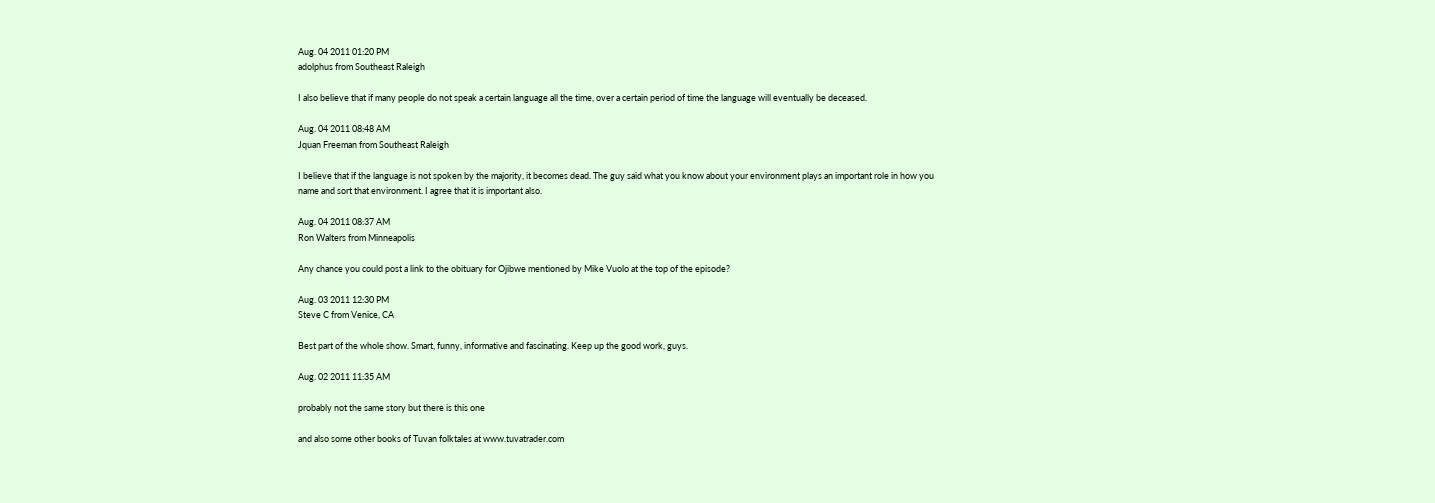Aug. 04 2011 01:20 PM
adolphus from Southeast Raleigh

I also believe that if many people do not speak a certain language all the time, over a certain period of time the language will eventually be deceased.

Aug. 04 2011 08:48 AM
Jquan Freeman from Southeast Raleigh

I believe that if the language is not spoken by the majority, it becomes dead. The guy said what you know about your environment plays an important role in how you name and sort that environment. I agree that it is important also.

Aug. 04 2011 08:37 AM
Ron Walters from Minneapolis

Any chance you could post a link to the obituary for Ojibwe mentioned by Mike Vuolo at the top of the episode?

Aug. 03 2011 12:30 PM
Steve C from Venice, CA

Best part of the whole show. Smart, funny, informative and fascinating. Keep up the good work, guys.

Aug. 02 2011 11:35 AM

probably not the same story but there is this one

and also some other books of Tuvan folktales at www.tuvatrader.com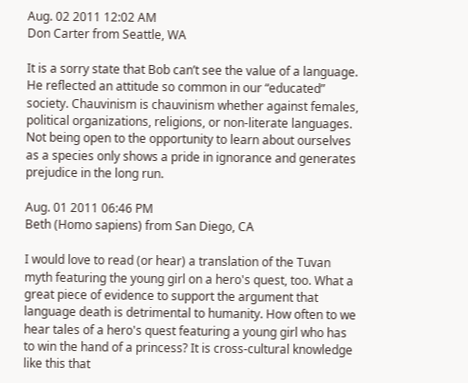Aug. 02 2011 12:02 AM
Don Carter from Seattle, WA

It is a sorry state that Bob can’t see the value of a language. He reflected an attitude so common in our “educated” society. Chauvinism is chauvinism whether against females, political organizations, religions, or non-literate languages. Not being open to the opportunity to learn about ourselves as a species only shows a pride in ignorance and generates prejudice in the long run.

Aug. 01 2011 06:46 PM
Beth (Homo sapiens) from San Diego, CA

I would love to read (or hear) a translation of the Tuvan myth featuring the young girl on a hero's quest, too. What a great piece of evidence to support the argument that language death is detrimental to humanity. How often to we hear tales of a hero's quest featuring a young girl who has to win the hand of a princess? It is cross-cultural knowledge like this that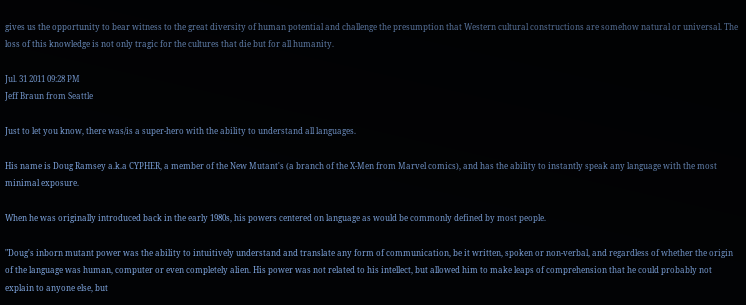gives us the opportunity to bear witness to the great diversity of human potential and challenge the presumption that Western cultural constructions are somehow natural or universal. The loss of this knowledge is not only tragic for the cultures that die but for all humanity.

Jul. 31 2011 09:28 PM
Jeff Braun from Seattle

Just to let you know, there was/is a super-hero with the ability to understand all languages.

His name is Doug Ramsey a.k.a CYPHER, a member of the New Mutant's (a branch of the X-Men from Marvel comics), and has the ability to instantly speak any language with the most minimal exposure.

When he was originally introduced back in the early 1980s, his powers centered on language as would be commonly defined by most people.

"Doug's inborn mutant power was the ability to intuitively understand and translate any form of communication, be it written, spoken or non-verbal, and regardless of whether the origin of the language was human, computer or even completely alien. His power was not related to his intellect, but allowed him to make leaps of comprehension that he could probably not explain to anyone else, but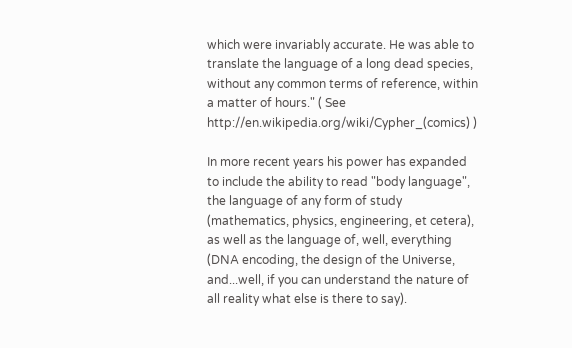which were invariably accurate. He was able to translate the language of a long dead species, without any common terms of reference, within a matter of hours." ( See http://en.wikipedia.org/wiki/Cypher_(comics) )

In more recent years his power has expanded to include the ability to read "body language", the language of any form of study (mathematics, physics, engineering, et cetera), as well as the language of, well, everything (DNA encoding, the design of the Universe, and...well, if you can understand the nature of all reality what else is there to say).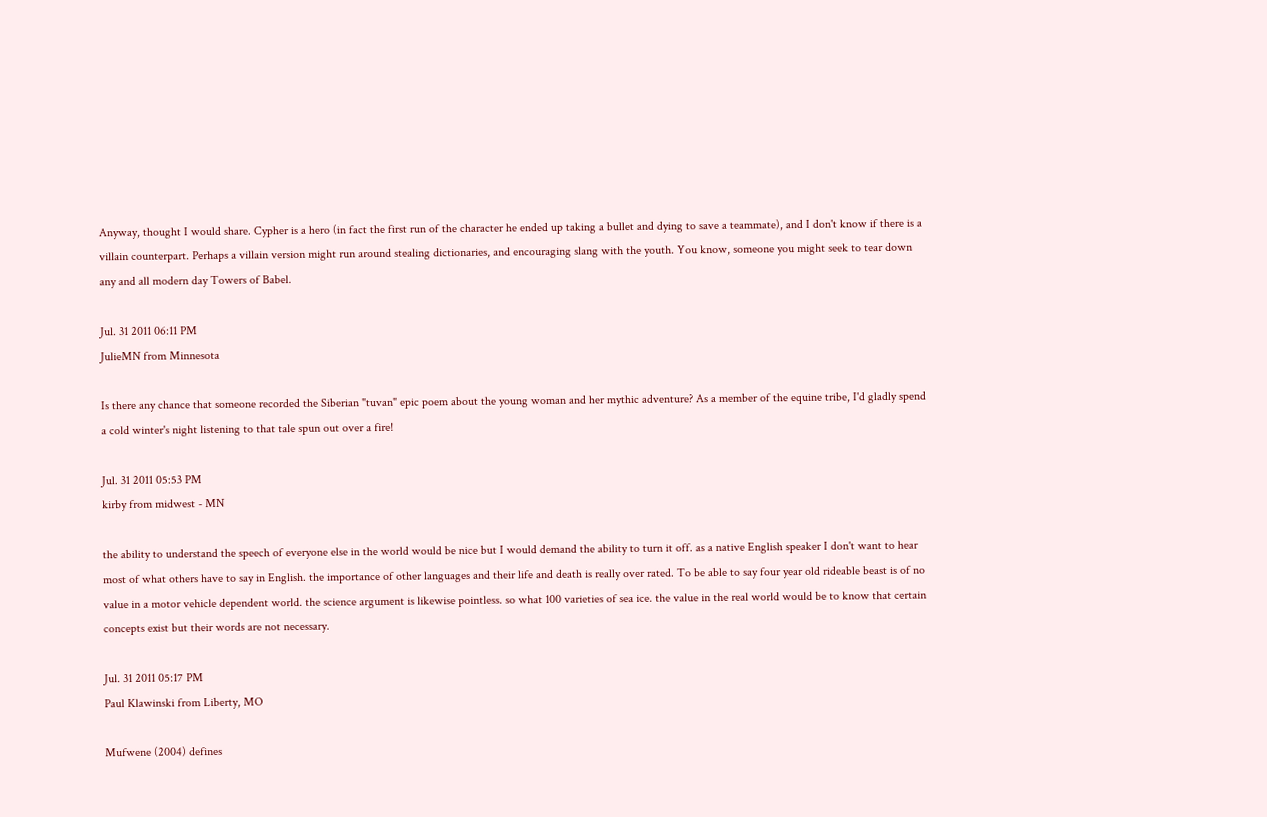Anyway, thought I would share. Cypher is a hero (in fact the first run of the character he ended up taking a bullet and dying to save a teammate), and I don't know if there is a villain counterpart. Perhaps a villain version might run around stealing dictionaries, and encouraging slang with the youth. You know, someone you might seek to tear down any and all modern day Towers of Babel.

Jul. 31 2011 06:11 PM
JulieMN from Minnesota

Is there any chance that someone recorded the Siberian "tuvan" epic poem about the young woman and her mythic adventure? As a member of the equine tribe, I'd gladly spend a cold winter's night listening to that tale spun out over a fire!

Jul. 31 2011 05:53 PM
kirby from midwest - MN

the ability to understand the speech of everyone else in the world would be nice but I would demand the ability to turn it off. as a native English speaker I don't want to hear most of what others have to say in English. the importance of other languages and their life and death is really over rated. To be able to say four year old rideable beast is of no value in a motor vehicle dependent world. the science argument is likewise pointless. so what 100 varieties of sea ice. the value in the real world would be to know that certain concepts exist but their words are not necessary.

Jul. 31 2011 05:17 PM
Paul Klawinski from Liberty, MO

Mufwene (2004) defines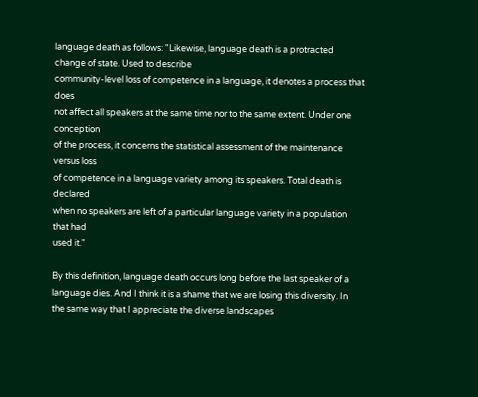language death as follows: "Likewise, language death is a protracted change of state. Used to describe
community-level loss of competence in a language, it denotes a process that does
not affect all speakers at the same time nor to the same extent. Under one conception
of the process, it concerns the statistical assessment of the maintenance versus loss
of competence in a language variety among its speakers. Total death is declared
when no speakers are left of a particular language variety in a population that had
used it."

By this definition, language death occurs long before the last speaker of a language dies. And I think it is a shame that we are losing this diversity. In the same way that I appreciate the diverse landscapes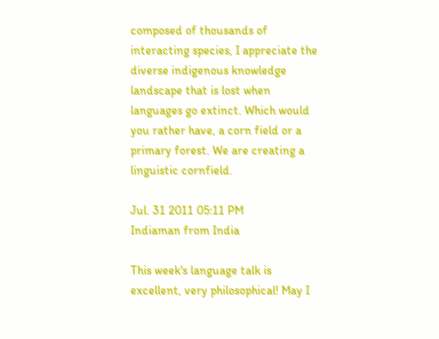composed of thousands of interacting species, I appreciate the diverse indigenous knowledge landscape that is lost when languages go extinct. Which would you rather have, a corn field or a primary forest. We are creating a linguistic cornfield.

Jul. 31 2011 05:11 PM
Indiaman from India

This week's language talk is excellent, very philosophical! May I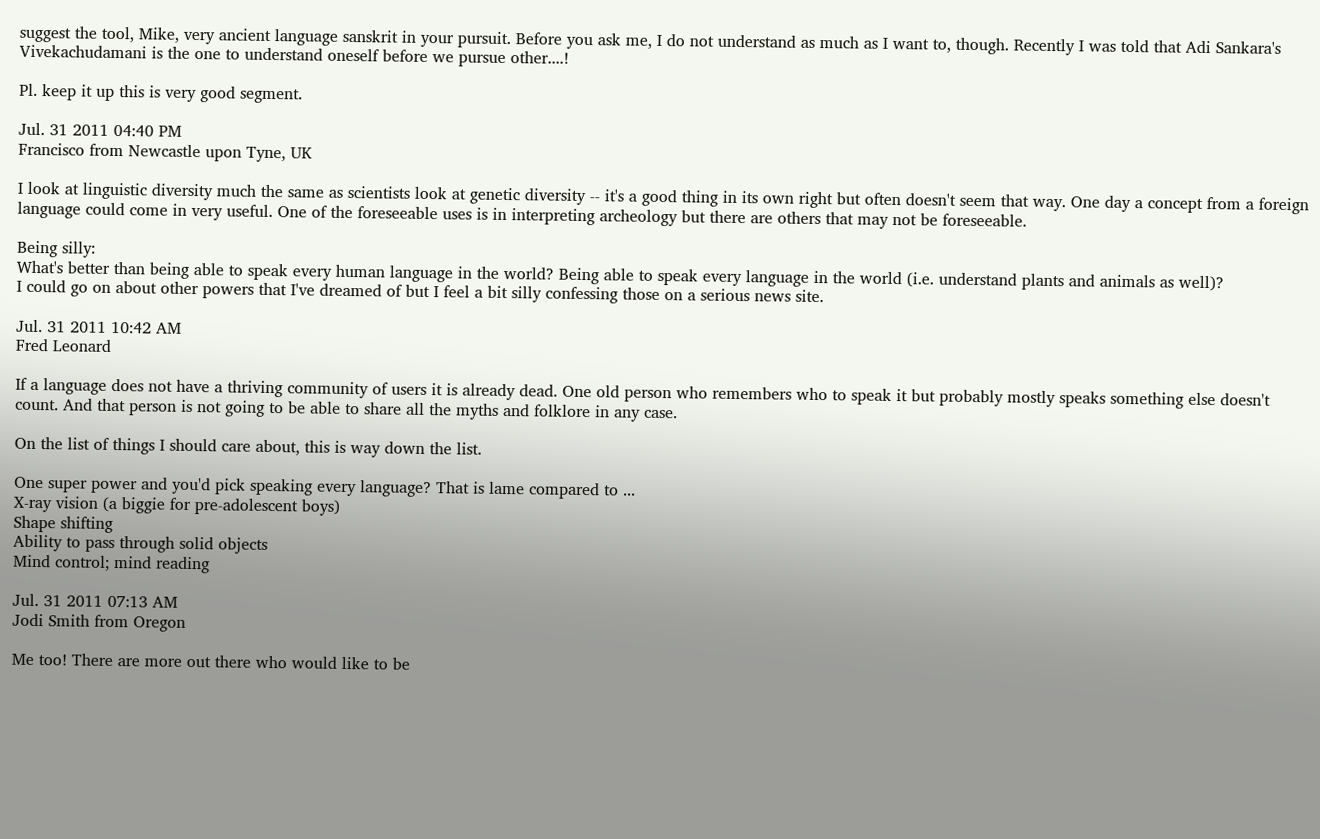suggest the tool, Mike, very ancient language sanskrit in your pursuit. Before you ask me, I do not understand as much as I want to, though. Recently I was told that Adi Sankara's Vivekachudamani is the one to understand oneself before we pursue other....!

Pl. keep it up this is very good segment.

Jul. 31 2011 04:40 PM
Francisco from Newcastle upon Tyne, UK

I look at linguistic diversity much the same as scientists look at genetic diversity -- it's a good thing in its own right but often doesn't seem that way. One day a concept from a foreign language could come in very useful. One of the foreseeable uses is in interpreting archeology but there are others that may not be foreseeable.

Being silly:
What's better than being able to speak every human language in the world? Being able to speak every language in the world (i.e. understand plants and animals as well)?
I could go on about other powers that I've dreamed of but I feel a bit silly confessing those on a serious news site.

Jul. 31 2011 10:42 AM
Fred Leonard

If a language does not have a thriving community of users it is already dead. One old person who remembers who to speak it but probably mostly speaks something else doesn't count. And that person is not going to be able to share all the myths and folklore in any case.

On the list of things I should care about, this is way down the list.

One super power and you'd pick speaking every language? That is lame compared to ...
X-ray vision (a biggie for pre-adolescent boys)
Shape shifting
Ability to pass through solid objects
Mind control; mind reading

Jul. 31 2011 07:13 AM
Jodi Smith from Oregon

Me too! There are more out there who would like to be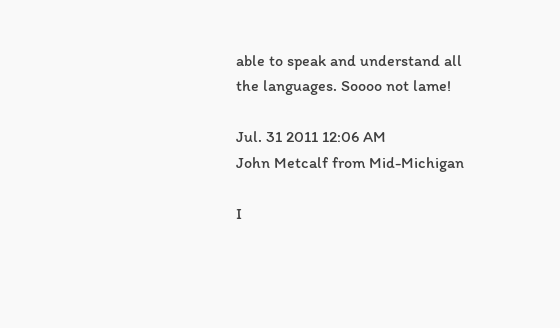able to speak and understand all the languages. Soooo not lame!

Jul. 31 2011 12:06 AM
John Metcalf from Mid-Michigan

I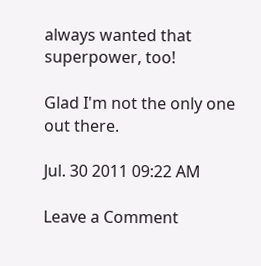always wanted that superpower, too!

Glad I'm not the only one out there.

Jul. 30 2011 09:22 AM

Leave a Comment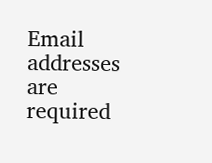Email addresses are required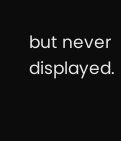but never displayed.